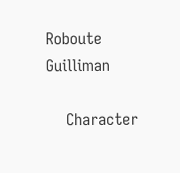Roboute Guilliman

    Character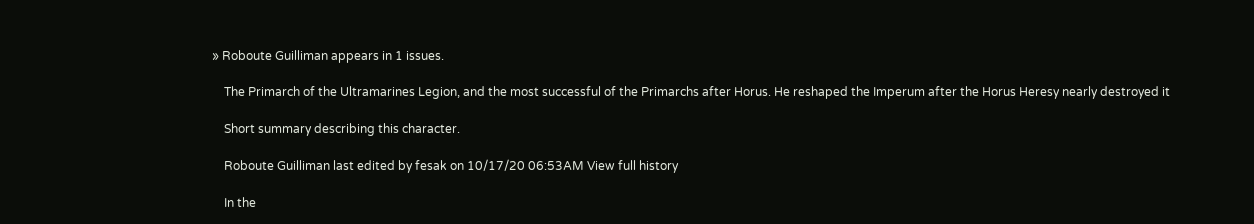» Roboute Guilliman appears in 1 issues.

    The Primarch of the Ultramarines Legion, and the most successful of the Primarchs after Horus. He reshaped the Imperum after the Horus Heresy nearly destroyed it

    Short summary describing this character.

    Roboute Guilliman last edited by fesak on 10/17/20 06:53AM View full history

    In the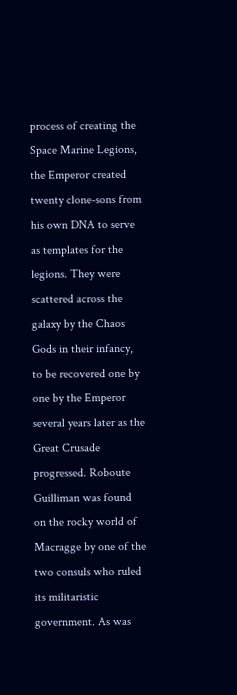process of creating the Space Marine Legions, the Emperor created twenty clone-sons from his own DNA to serve as templates for the legions. They were scattered across the galaxy by the Chaos Gods in their infancy, to be recovered one by one by the Emperor several years later as the Great Crusade progressed. Roboute Guilliman was found on the rocky world of Macragge by one of the two consuls who ruled its militaristic government. As was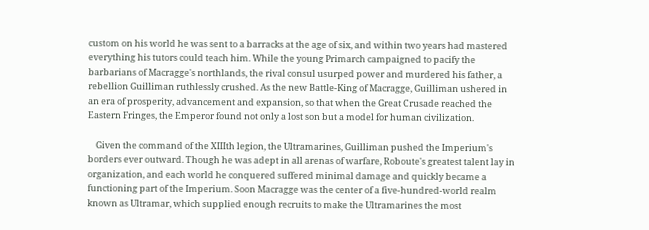custom on his world he was sent to a barracks at the age of six, and within two years had mastered everything his tutors could teach him. While the young Primarch campaigned to pacify the barbarians of Macragge's northlands, the rival consul usurped power and murdered his father, a rebellion Guilliman ruthlessly crushed. As the new Battle-King of Macragge, Guilliman ushered in an era of prosperity, advancement and expansion, so that when the Great Crusade reached the Eastern Fringes, the Emperor found not only a lost son but a model for human civilization.

    Given the command of the XIIIth legion, the Ultramarines, Guilliman pushed the Imperium's borders ever outward. Though he was adept in all arenas of warfare, Roboute's greatest talent lay in organization, and each world he conquered suffered minimal damage and quickly became a functioning part of the Imperium. Soon Macragge was the center of a five-hundred-world realm known as Ultramar, which supplied enough recruits to make the Ultramarines the most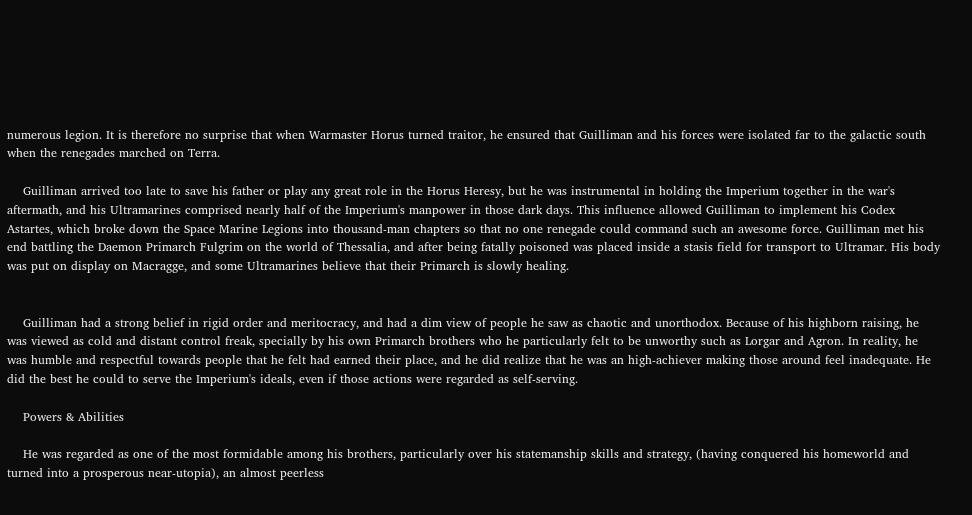numerous legion. It is therefore no surprise that when Warmaster Horus turned traitor, he ensured that Guilliman and his forces were isolated far to the galactic south when the renegades marched on Terra.

    Guilliman arrived too late to save his father or play any great role in the Horus Heresy, but he was instrumental in holding the Imperium together in the war's aftermath, and his Ultramarines comprised nearly half of the Imperium's manpower in those dark days. This influence allowed Guilliman to implement his Codex Astartes, which broke down the Space Marine Legions into thousand-man chapters so that no one renegade could command such an awesome force. Guilliman met his end battling the Daemon Primarch Fulgrim on the world of Thessalia, and after being fatally poisoned was placed inside a stasis field for transport to Ultramar. His body was put on display on Macragge, and some Ultramarines believe that their Primarch is slowly healing.


    Guilliman had a strong belief in rigid order and meritocracy, and had a dim view of people he saw as chaotic and unorthodox. Because of his highborn raising, he was viewed as cold and distant control freak, specially by his own Primarch brothers who he particularly felt to be unworthy such as Lorgar and Agron. In reality, he was humble and respectful towards people that he felt had earned their place, and he did realize that he was an high-achiever making those around feel inadequate. He did the best he could to serve the Imperium's ideals, even if those actions were regarded as self-serving.

    Powers & Abilities

    He was regarded as one of the most formidable among his brothers, particularly over his statemanship skills and strategy, (having conquered his homeworld and turned into a prosperous near-utopia), an almost peerless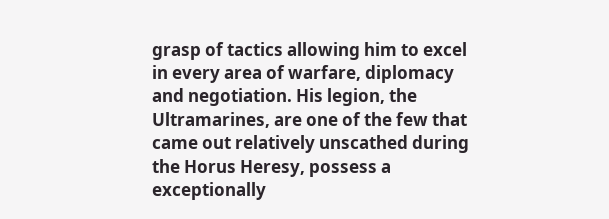grasp of tactics allowing him to excel in every area of warfare, diplomacy and negotiation. His legion, the Ultramarines, are one of the few that came out relatively unscathed during the Horus Heresy, possess a exceptionally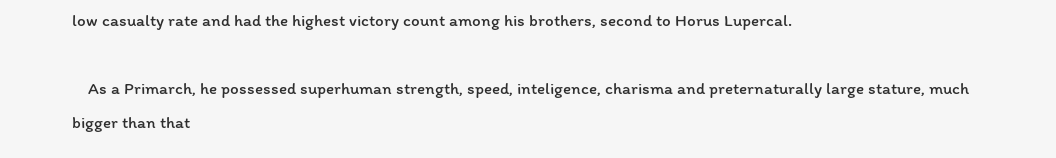low casualty rate and had the highest victory count among his brothers, second to Horus Lupercal.

    As a Primarch, he possessed superhuman strength, speed, inteligence, charisma and preternaturally large stature, much bigger than that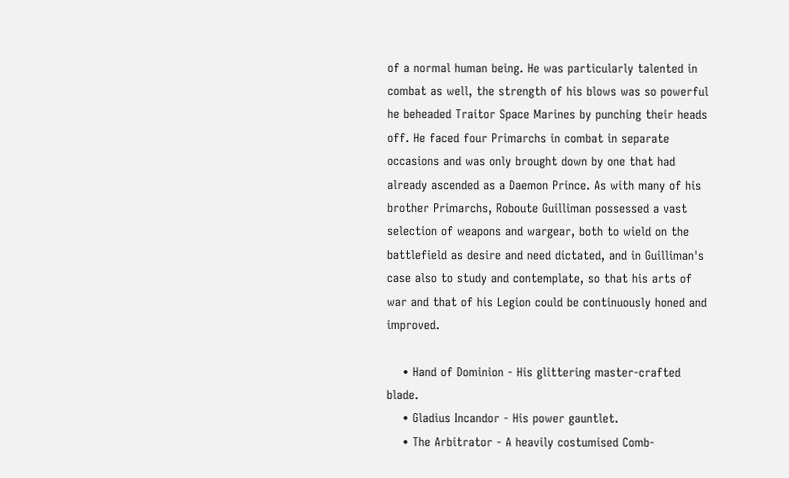of a normal human being. He was particularly talented in combat as well, the strength of his blows was so powerful he beheaded Traitor Space Marines by punching their heads off. He faced four Primarchs in combat in separate occasions and was only brought down by one that had already ascended as a Daemon Prince. As with many of his brother Primarchs, Roboute Guilliman possessed a vast selection of weapons and wargear, both to wield on the battlefield as desire and need dictated, and in Guilliman's case also to study and contemplate, so that his arts of war and that of his Legion could be continuously honed and improved.

    • Hand of Dominion - His glittering master-crafted blade.
    • Gladius Incandor - His power gauntlet.
    • The Arbitrator - A heavily costumised Comb-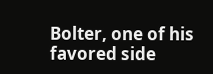Bolter, one of his favored side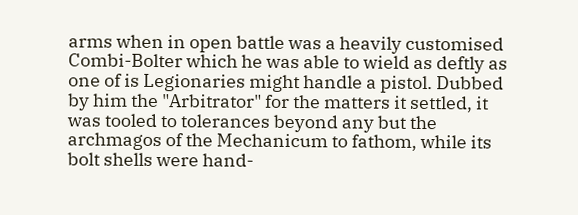arms when in open battle was a heavily customised Combi-Bolter which he was able to wield as deftly as one of is Legionaries might handle a pistol. Dubbed by him the "Arbitrator" for the matters it settled, it was tooled to tolerances beyond any but the archmagos of the Mechanicum to fathom, while its bolt shells were hand-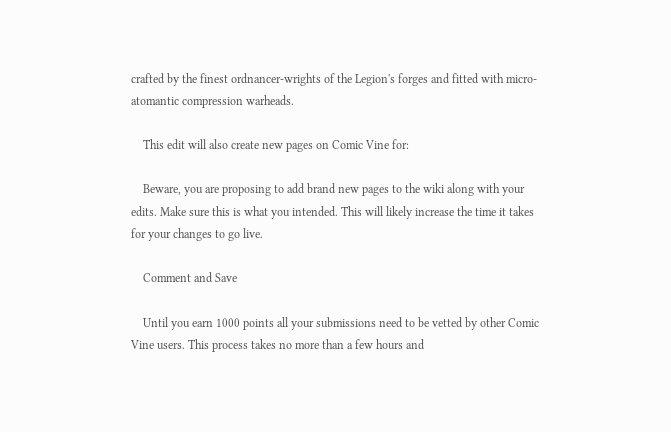crafted by the finest ordnancer-wrights of the Legion's forges and fitted with micro-atomantic compression warheads.

    This edit will also create new pages on Comic Vine for:

    Beware, you are proposing to add brand new pages to the wiki along with your edits. Make sure this is what you intended. This will likely increase the time it takes for your changes to go live.

    Comment and Save

    Until you earn 1000 points all your submissions need to be vetted by other Comic Vine users. This process takes no more than a few hours and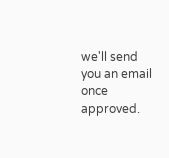we'll send you an email once approved.